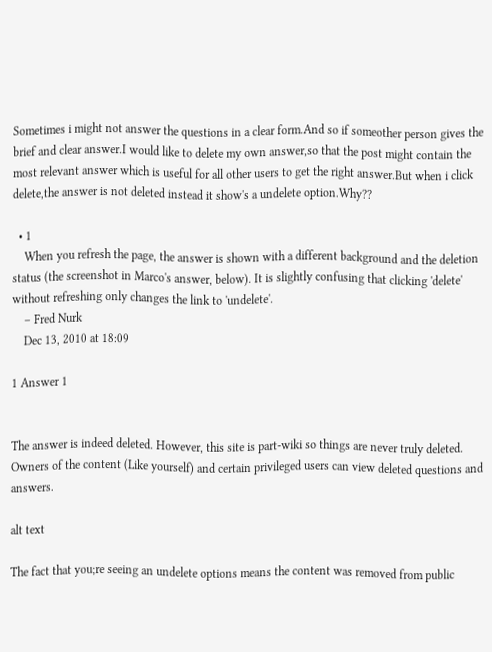Sometimes i might not answer the questions in a clear form.And so if someother person gives the brief and clear answer.I would like to delete my own answer,so that the post might contain the most relevant answer which is useful for all other users to get the right answer.But when i click delete,the answer is not deleted instead it show's a undelete option.Why??

  • 1
    When you refresh the page, the answer is shown with a different background and the deletion status (the screenshot in Marco's answer, below). It is slightly confusing that clicking 'delete' without refreshing only changes the link to 'undelete'.
    – Fred Nurk
    Dec 13, 2010 at 18:09

1 Answer 1


The answer is indeed deleted. However, this site is part-wiki so things are never truly deleted. Owners of the content (Like yourself) and certain privileged users can view deleted questions and answers.

alt text

The fact that you;re seeing an undelete options means the content was removed from public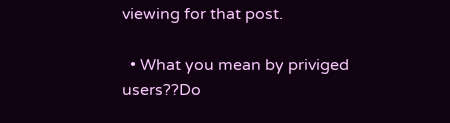viewing for that post.

  • What you mean by priviged users??Do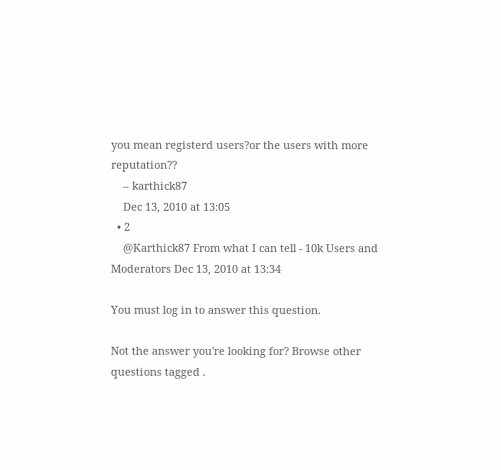you mean registerd users?or the users with more reputation??
    – karthick87
    Dec 13, 2010 at 13:05
  • 2
    @Karthick87 From what I can tell - 10k Users and Moderators Dec 13, 2010 at 13:34

You must log in to answer this question.

Not the answer you're looking for? Browse other questions tagged .